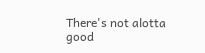There's not alotta good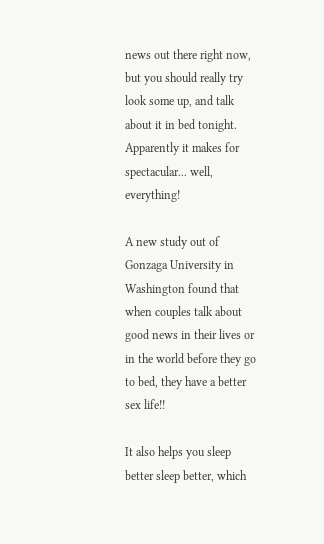news out there right now, but you should really try look some up, and talk about it in bed tonight.  Apparently it makes for spectacular... well, everything!

A new study out of Gonzaga University in Washington found that when couples talk about good news in their lives or in the world before they go to bed, they have a better sex life!!

It also helps you sleep better sleep better, which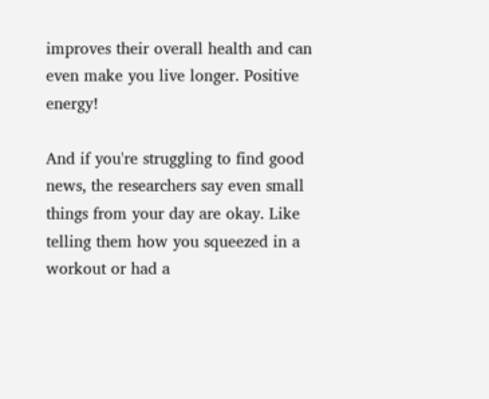improves their overall health and can even make you live longer. Positive energy!

And if you're struggling to find good news, the researchers say even small things from your day are okay. Like telling them how you squeezed in a workout or had a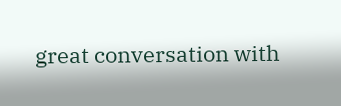great conversation with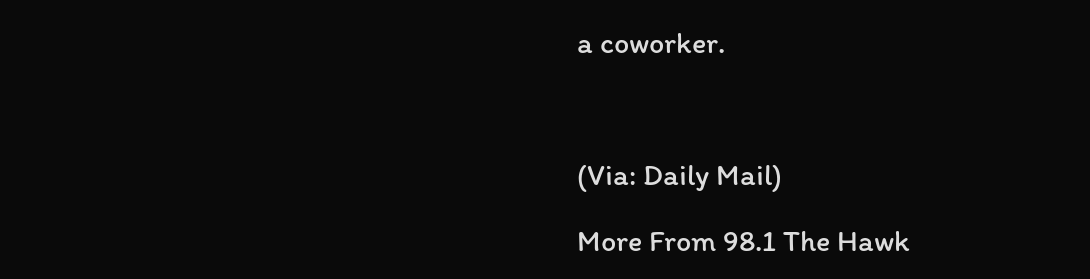a coworker.



(Via: Daily Mail)

More From 98.1 The Hawk